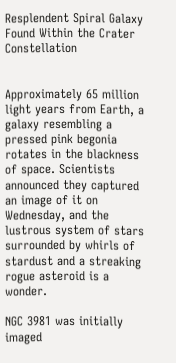Resplendent Spiral Galaxy Found Within the Crater Constellation


Approximately 65 million light years from Earth, a galaxy resembling a pressed pink begonia rotates in the blackness of space. Scientists announced they captured an image of it on Wednesday, and the lustrous system of stars surrounded by whirls of stardust and a streaking rogue asteroid is a wonder.

NGC 3981 was initially imaged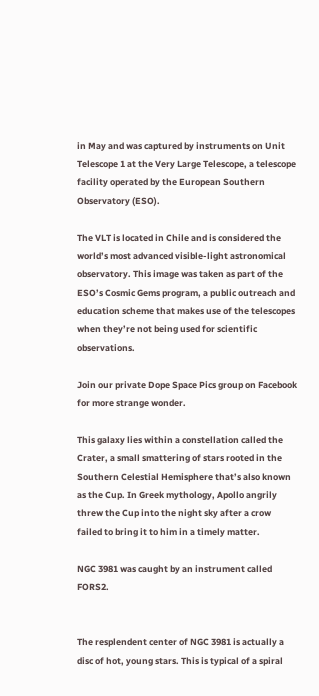in May and was captured by instruments on Unit Telescope 1 at the Very Large Telescope, a telescope facility operated by the European Southern Observatory (ESO).

The VLT is located in Chile and is considered the world’s most advanced visible-light astronomical observatory. This image was taken as part of the ESO’s Cosmic Gems program, a public outreach and education scheme that makes use of the telescopes when they’re not being used for scientific observations.

Join our private Dope Space Pics group on Facebook for more strange wonder.

This galaxy lies within a constellation called the Crater, a small smattering of stars rooted in the Southern Celestial Hemisphere that’s also known as the Cup. In Greek mythology, Apollo angrily threw the Cup into the night sky after a crow failed to bring it to him in a timely matter.

NGC 3981 was caught by an instrument called FORS2.


The resplendent center of NGC 3981 is actually a disc of hot, young stars. This is typical of a spiral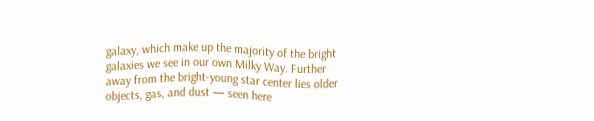galaxy, which make up the majority of the bright galaxies we see in our own Milky Way. Further away from the bright-young star center lies older objects, gas, and dust — seen here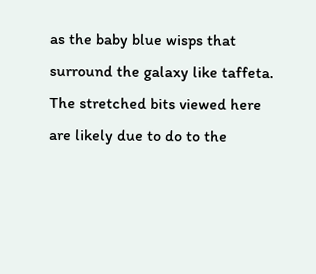as the baby blue wisps that surround the galaxy like taffeta. The stretched bits viewed here are likely due to do to the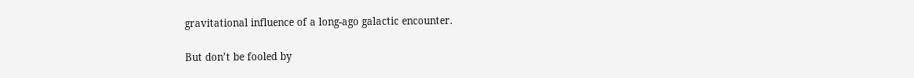gravitational influence of a long-ago galactic encounter.

But don’t be fooled by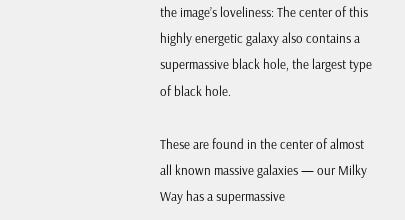the image’s loveliness: The center of this highly energetic galaxy also contains a supermassive black hole, the largest type of black hole.

These are found in the center of almost all known massive galaxies — our Milky Way has a supermassive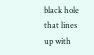black hole that lines up with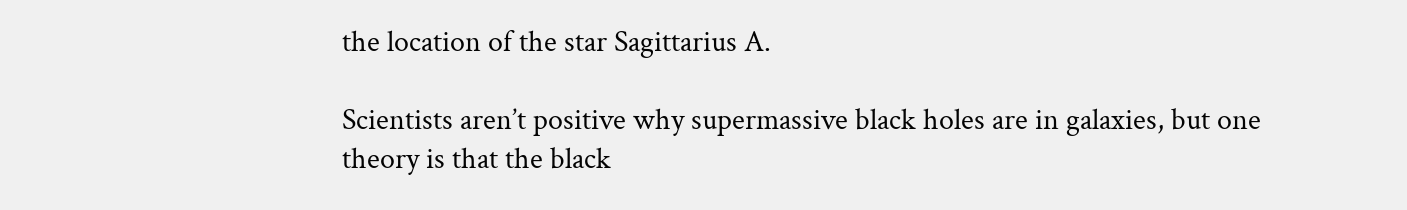the location of the star Sagittarius A.

Scientists aren’t positive why supermassive black holes are in galaxies, but one theory is that the black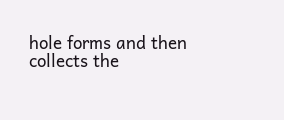hole forms and then collects the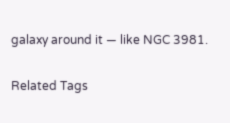galaxy around it — like NGC 3981.

Related Tags